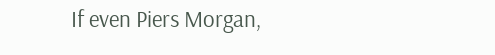If even Piers Morgan,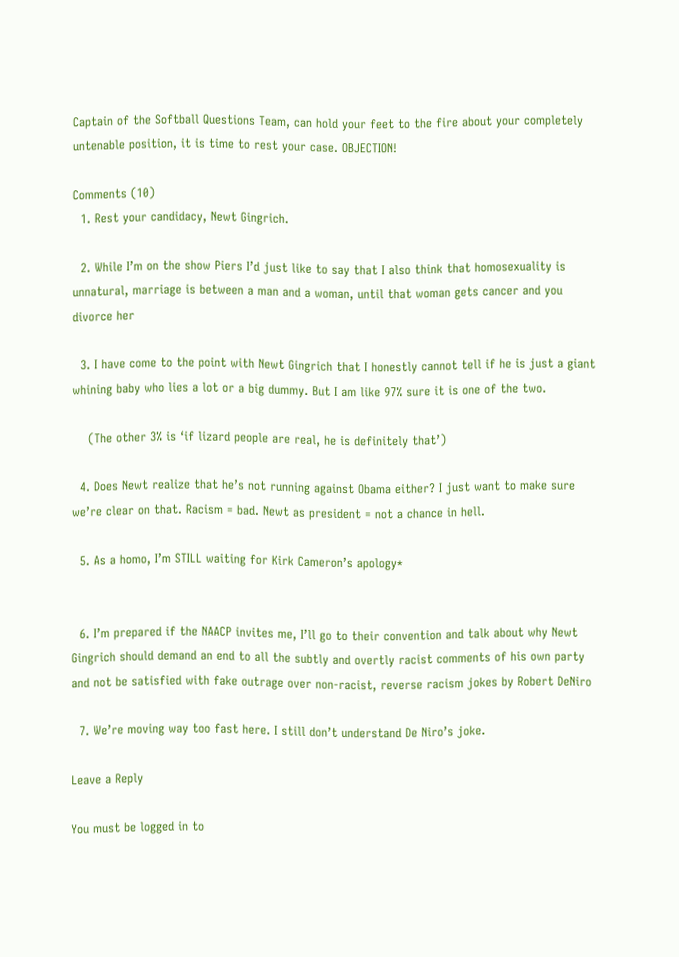Captain of the Softball Questions Team, can hold your feet to the fire about your completely untenable position, it is time to rest your case. OBJECTION!

Comments (10)
  1. Rest your candidacy, Newt Gingrich.

  2. While I’m on the show Piers I’d just like to say that I also think that homosexuality is unnatural, marriage is between a man and a woman, until that woman gets cancer and you divorce her

  3. I have come to the point with Newt Gingrich that I honestly cannot tell if he is just a giant whining baby who lies a lot or a big dummy. But I am like 97% sure it is one of the two.

    (The other 3% is ‘if lizard people are real, he is definitely that’)

  4. Does Newt realize that he’s not running against Obama either? I just want to make sure we’re clear on that. Racism = bad. Newt as president = not a chance in hell.

  5. As a homo, I’m STILL waiting for Kirk Cameron’s apology*


  6. I’m prepared if the NAACP invites me, I’ll go to their convention and talk about why Newt Gingrich should demand an end to all the subtly and overtly racist comments of his own party and not be satisfied with fake outrage over non-racist, reverse racism jokes by Robert DeNiro

  7. We’re moving way too fast here. I still don’t understand De Niro’s joke.

Leave a Reply

You must be logged in to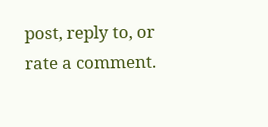post, reply to, or rate a comment.